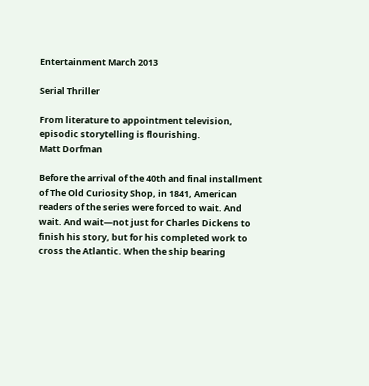Entertainment March 2013

Serial Thriller

From literature to appointment television, episodic storytelling is flourishing.
Matt Dorfman

Before the arrival of the 40th and final installment of The Old Curiosity Shop, in 1841, American readers of the series were forced to wait. And wait. And wait—not just for Charles Dickens to finish his story, but for his completed work to cross the Atlantic. When the ship bearing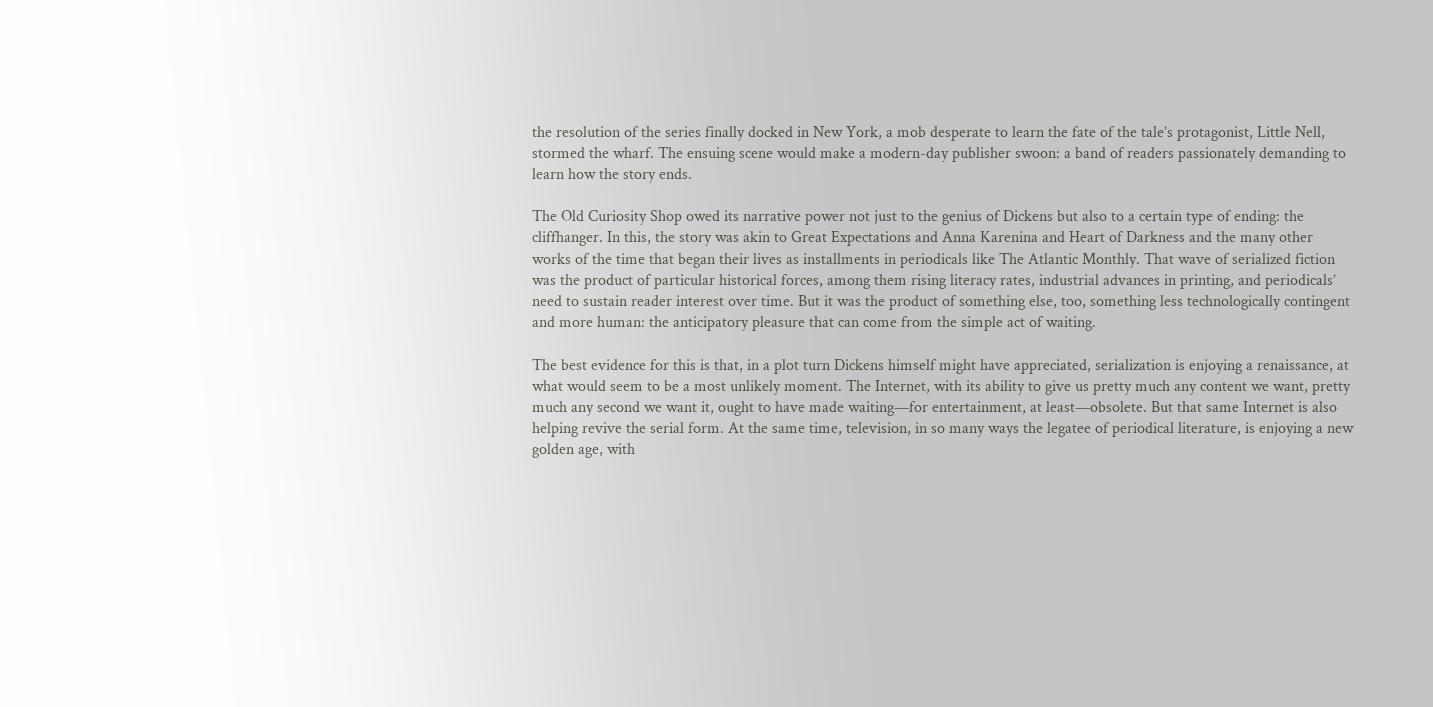the resolution of the series finally docked in New York, a mob desperate to learn the fate of the tale’s protagonist, Little Nell, stormed the wharf. The ensuing scene would make a modern-day publisher swoon: a band of readers passionately demanding to learn how the story ends.

The Old Curiosity Shop owed its narrative power not just to the genius of Dickens but also to a certain type of ending: the cliffhanger. In this, the story was akin to Great Expectations and Anna Karenina and Heart of Darkness and the many other works of the time that began their lives as installments in periodicals like The Atlantic Monthly. That wave of serialized fiction was the product of particular historical forces, among them rising literacy rates, industrial advances in printing, and periodicals’ need to sustain reader interest over time. But it was the product of something else, too, something less technologically contingent and more human: the anticipatory pleasure that can come from the simple act of waiting.

The best evidence for this is that, in a plot turn Dickens himself might have appreciated, serialization is enjoying a renaissance, at what would seem to be a most unlikely moment. The Internet, with its ability to give us pretty much any content we want, pretty much any second we want it, ought to have made waiting—for entertainment, at least—obsolete. But that same Internet is also helping revive the serial form. At the same time, television, in so many ways the legatee of periodical literature, is enjoying a new golden age, with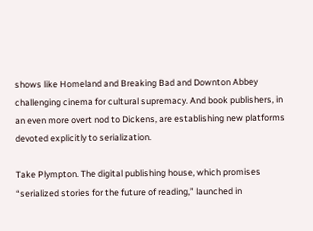shows like Homeland and Breaking Bad and Downton Abbey challenging cinema for cultural supremacy. And book publishers, in an even more overt nod to Dickens, are establishing new platforms devoted explicitly to serialization.

Take Plympton. The digital publishing house, which promises “serialized stories for the future of reading,” launched in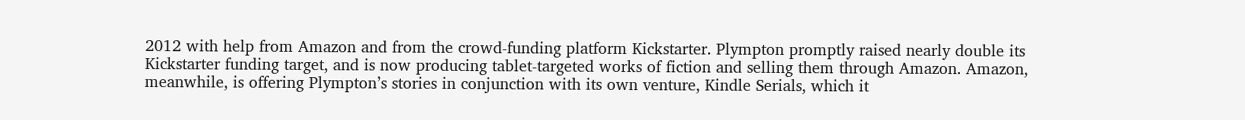2012 with help from Amazon and from the crowd-funding platform Kickstarter. Plympton promptly raised nearly double its Kickstarter funding target, and is now producing tablet-targeted works of fiction and selling them through Amazon. Amazon, meanwhile, is offering Plympton’s stories in conjunction with its own venture, Kindle Serials, which it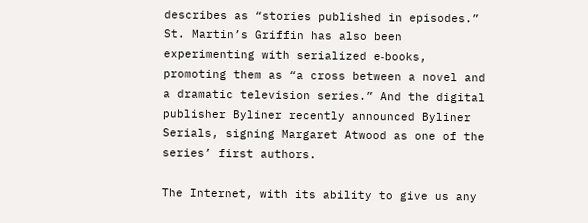describes as “stories published in episodes.” St. Martin’s Griffin has also been experimenting with serialized e‑books, promoting them as “a cross between a novel and a dramatic television series.” And the digital publisher Byliner recently announced Byliner Serials, signing Margaret Atwood as one of the series’ first authors.

The Internet, with its ability to give us any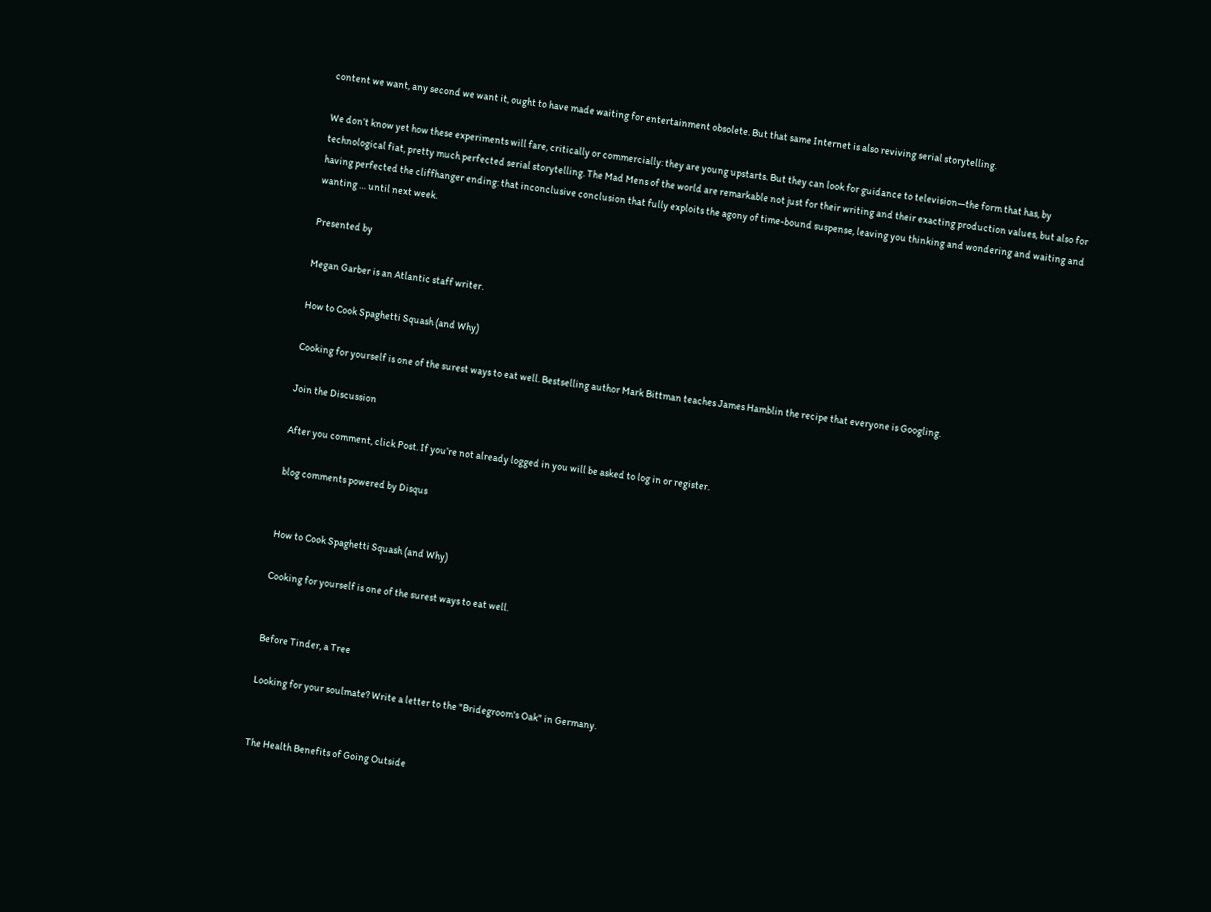content we want, any second we want it, ought to have made waiting for entertainment obsolete. But that same Internet is also reviving serial storytelling.

We don’t know yet how these experiments will fare, critically or commercially: they are young upstarts. But they can look for guidance to television—the form that has, by technological fiat, pretty much perfected serial storytelling. The Mad Mens of the world are remarkable not just for their writing and their exacting production values, but also for having perfected the cliffhanger ending: that inconclusive conclusion that fully exploits the agony of time-bound suspense, leaving you thinking and wondering and waiting and wanting … until next week.

Presented by

Megan Garber is an Atlantic staff writer.

How to Cook Spaghetti Squash (and Why)

Cooking for yourself is one of the surest ways to eat well. Bestselling author Mark Bittman teaches James Hamblin the recipe that everyone is Googling.

Join the Discussion

After you comment, click Post. If you’re not already logged in you will be asked to log in or register.

blog comments powered by Disqus


How to Cook Spaghetti Squash (and Why)

Cooking for yourself is one of the surest ways to eat well.


Before Tinder, a Tree

Looking for your soulmate? Write a letter to the "Bridegroom's Oak" in Germany.


The Health Benefits of Going Outside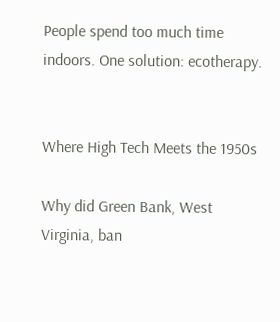People spend too much time indoors. One solution: ecotherapy.


Where High Tech Meets the 1950s

Why did Green Bank, West Virginia, ban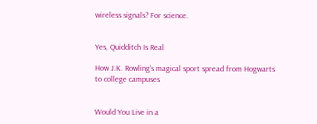wireless signals? For science.


Yes, Quidditch Is Real

How J.K. Rowling's magical sport spread from Hogwarts to college campuses


Would You Live in a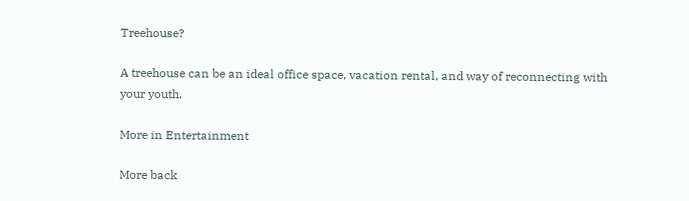Treehouse?

A treehouse can be an ideal office space, vacation rental, and way of reconnecting with your youth.

More in Entertainment

More back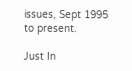issues, Sept 1995 to present.

Just In